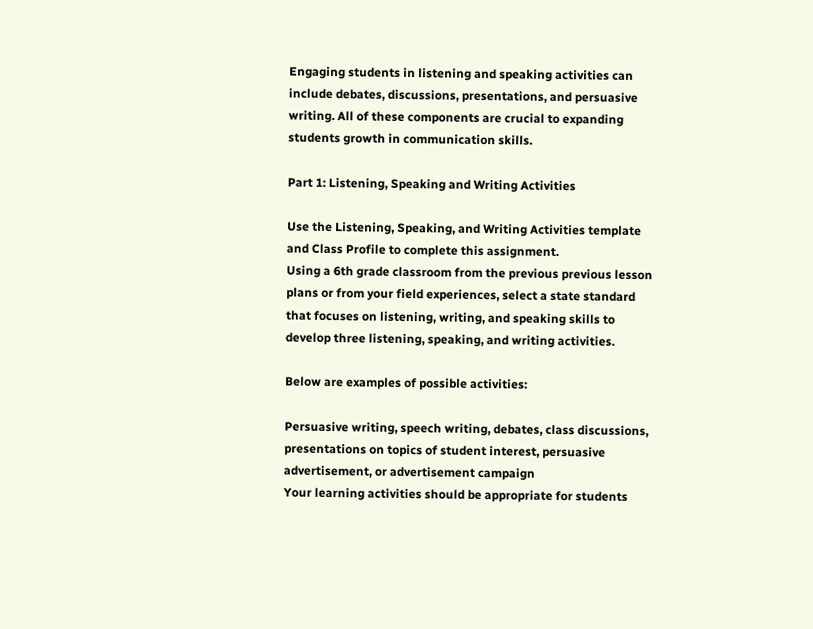Engaging students in listening and speaking activities can include debates, discussions, presentations, and persuasive writing. All of these components are crucial to expanding students growth in communication skills.

Part 1: Listening, Speaking and Writing Activities

Use the Listening, Speaking, and Writing Activities template and Class Profile to complete this assignment.
Using a 6th grade classroom from the previous previous lesson plans or from your field experiences, select a state standard that focuses on listening, writing, and speaking skills to develop three listening, speaking, and writing activities.

Below are examples of possible activities:

Persuasive writing, speech writing, debates, class discussions, presentations on topics of student interest, persuasive advertisement, or advertisement campaign
Your learning activities should be appropriate for students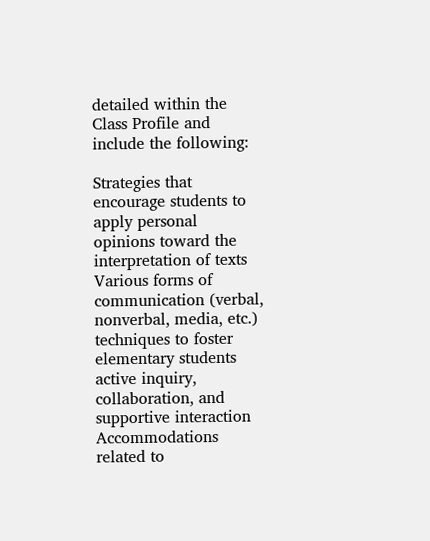detailed within the
Class Profile and include the following:

Strategies that encourage students to apply personal opinions toward the interpretation of texts
Various forms of communication (verbal, nonverbal, media, etc.) techniques to foster elementary students active inquiry, collaboration, and supportive interaction
Accommodations related to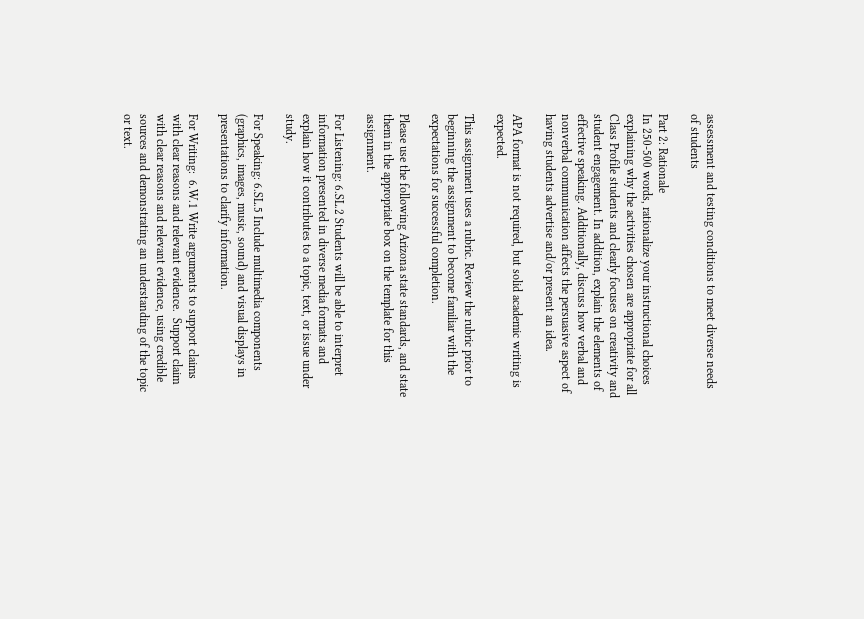assessment and testing conditions to meet diverse needs of students

Part 2: Rationale
In 250-500 words, rationalize your instructional choices explaining why the activities chosen are appropriate for all Class Profile students and clearly focuses on creativity and student engagement. In addition, explain the elements of effective speaking. Additionally, discuss how verbal and nonverbal communication affects the persuasive aspect of having students advertise and/or present an idea.

APA format is not required, but solid academic writing is expected.

This assignment uses a rubric. Review the rubric prior to beginning the assignment to become familiar with the expectations for successful completion.

Please use the following Arizona state standards, and state them in the appropriate box on the template for this assignment.

For Listening: 6.SL.2 Students will be able to interpret information presented in diverse media formats and explain how it contributes to a topic, text, or issue under study.

For Speaking: 6.SL.5 Include multimedia components (graphics, images, music, sound) and visual displays in presentations to clarify information.

For Writing:  6.W.1 Write arguments to support claims with clear reasons and relevant evidence.  Support claim with clear reasons and relevant evidence, using credible sources and demonstrating an understanding of the topic or text.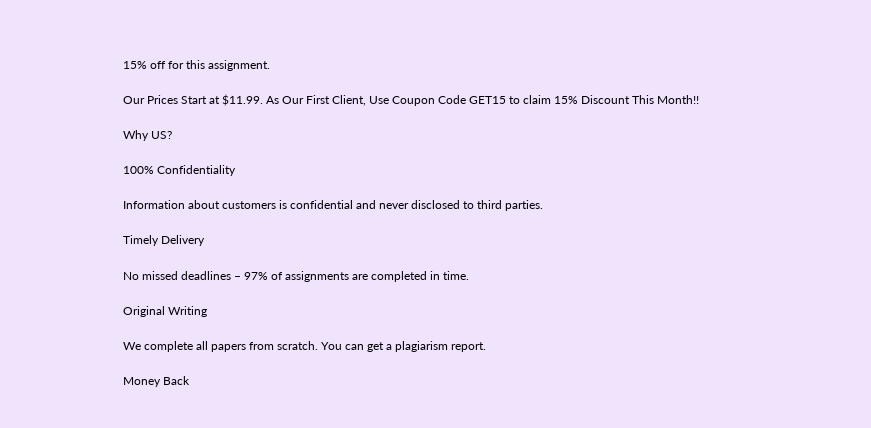15% off for this assignment.

Our Prices Start at $11.99. As Our First Client, Use Coupon Code GET15 to claim 15% Discount This Month!!

Why US?

100% Confidentiality

Information about customers is confidential and never disclosed to third parties.

Timely Delivery

No missed deadlines – 97% of assignments are completed in time.

Original Writing

We complete all papers from scratch. You can get a plagiarism report.

Money Back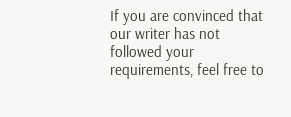If you are convinced that our writer has not followed your requirements, feel free to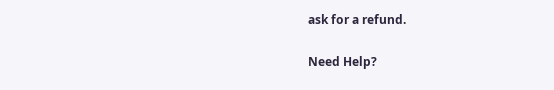ask for a refund.

Need Help?